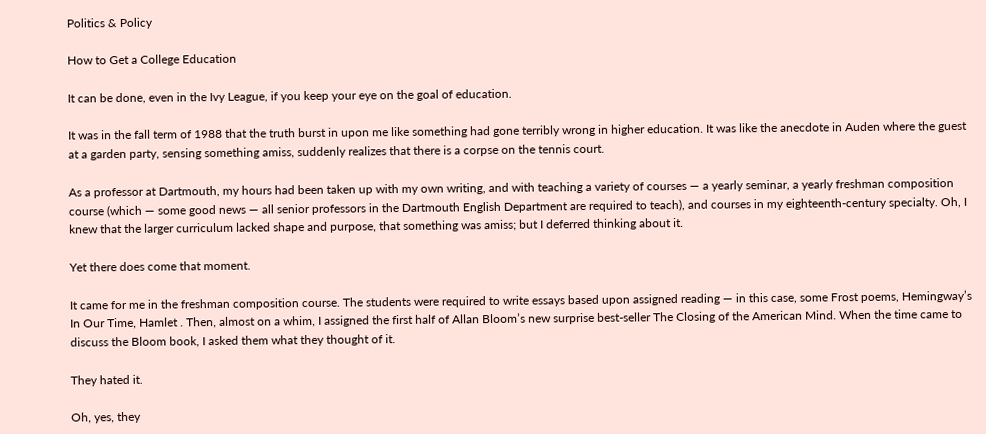Politics & Policy

How to Get a College Education

It can be done, even in the Ivy League, if you keep your eye on the goal of education.

It was in the fall term of 1988 that the truth burst in upon me like something had gone terribly wrong in higher education. It was like the anecdote in Auden where the guest at a garden party, sensing something amiss, suddenly realizes that there is a corpse on the tennis court.

As a professor at Dartmouth, my hours had been taken up with my own writing, and with teaching a variety of courses — a yearly seminar, a yearly freshman composition course (which — some good news — all senior professors in the Dartmouth English Department are required to teach), and courses in my eighteenth-century specialty. Oh, I knew that the larger curriculum lacked shape and purpose, that something was amiss; but I deferred thinking about it.

Yet there does come that moment.

It came for me in the freshman composition course. The students were required to write essays based upon assigned reading — in this case, some Frost poems, Hemingway’s In Our Time, Hamlet . Then, almost on a whim, I assigned the first half of Allan Bloom’s new surprise best-seller The Closing of the American Mind. When the time came to discuss the Bloom book, I asked them what they thought of it.

They hated it.

Oh, yes, they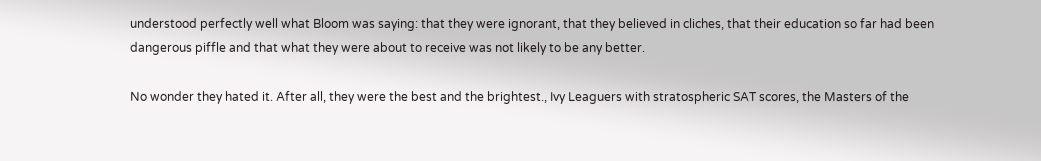understood perfectly well what Bloom was saying: that they were ignorant, that they believed in cliches, that their education so far had been dangerous piffle and that what they were about to receive was not likely to be any better.

No wonder they hated it. After all, they were the best and the brightest., Ivy Leaguers with stratospheric SAT scores, the Masters of the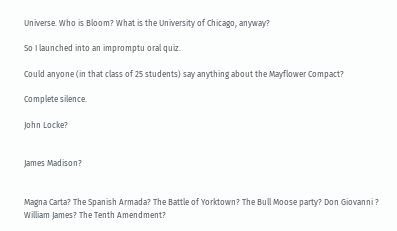Universe. Who is Bloom? What is the University of Chicago, anyway?

So I launched into an impromptu oral quiz.

Could anyone (in that class of 25 students) say anything about the Mayflower Compact?

Complete silence.

John Locke?


James Madison?


Magna Carta? The Spanish Armada? The Battle of Yorktown? The Bull Moose party? Don Giovanni ? William James? The Tenth Amendment?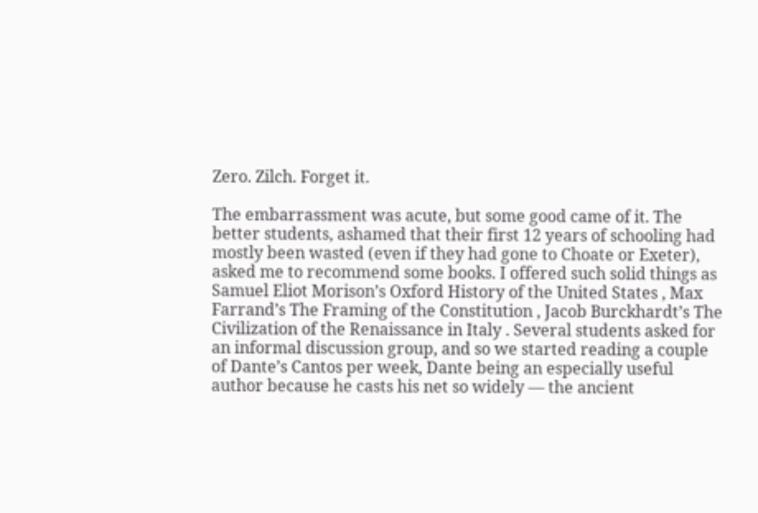Zero. Zilch. Forget it.

The embarrassment was acute, but some good came of it. The better students, ashamed that their first 12 years of schooling had mostly been wasted (even if they had gone to Choate or Exeter), asked me to recommend some books. I offered such solid things as Samuel Eliot Morison’s Oxford History of the United States , Max Farrand’s The Framing of the Constitution , Jacob Burckhardt’s The Civilization of the Renaissance in Italy . Several students asked for an informal discussion group, and so we started reading a couple of Dante’s Cantos per week, Dante being an especially useful author because he casts his net so widely — the ancient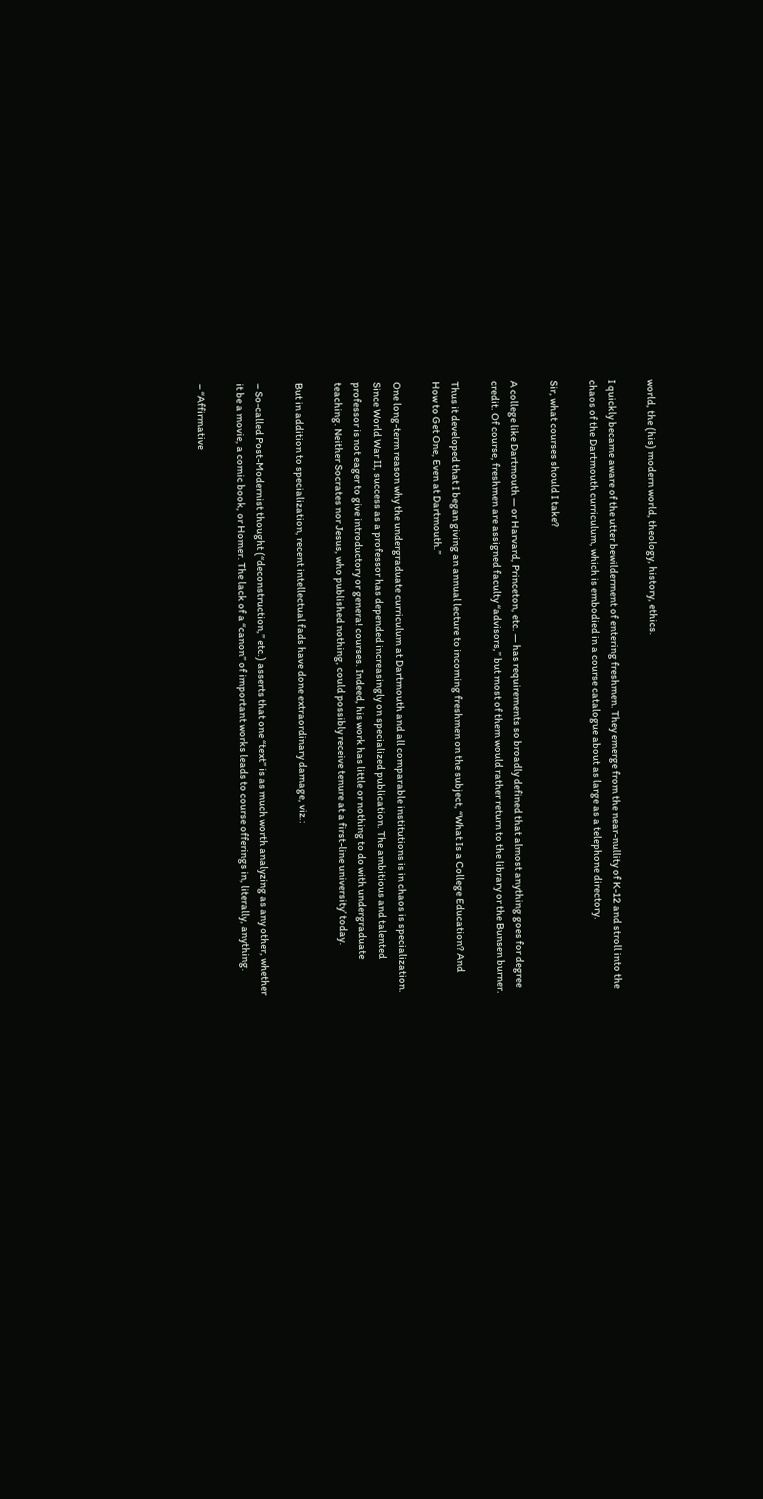world, the (his) modern world, theology, history, ethics.

I quickly became aware of the utter bewilderment of entering freshmen. They emerge from the near-nullity of K-12 and stroll into the chaos of the Dartmouth curriculum, which is embodied in a course catalogue about as large as a telephone directory.

Sir, what courses should I take?

A college like Dartmouth — or Harvard, Princeton, etc. — has requirements so broadly defined that almost anything goes for degree credit. Of course, freshmen are assigned faculty “advisors,” but most of them would rather return to the library or the Bunsen burner.

Thus it developed that I began giving an annual lecture to incoming freshmen on the subject, “What Is a College Education? And How to Get One, Even at Dartmouth.”

One long-term reason why the undergraduate curriculum at Dartmouth and all comparable institutions is in chaos is specialization. Since World War II, success as a professor has depended increasingly on specialized publication. The ambitious and talented professor is not eager to give introductory or genera! courses. Indeed, his work has little or nothing to do with undergraduate teaching. Neither Socrates nor Jesus, who published nothing, could possibly receive tenure at a first-line university’ today.

But in addition to specialization, recent intellectual fads have done extraordinary damage, viz.:

– So-called Post-Modernist thought (“deconstruction,” etc.) asserts that one “text” is as much worth analyzing as any other, whether it be a movie, a comic book, or Homer. The lack of a “canon” of important works leads to course offerings in, literally, anything.

– “Affirmative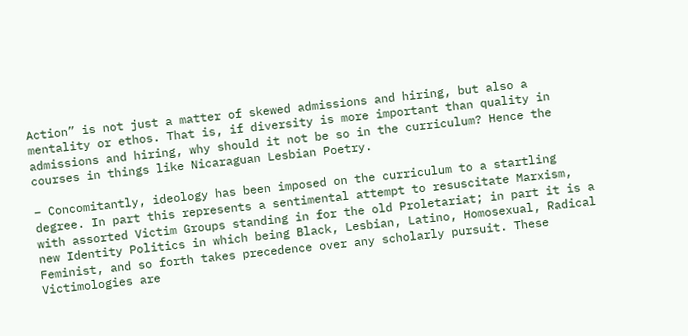Action” is not just a matter of skewed admissions and hiring, but also a mentality or ethos. That is, if diversity is more important than quality in admissions and hiring, why should it not be so in the curriculum? Hence the courses in things like Nicaraguan Lesbian Poetry.

– Concomitantly, ideology has been imposed on the curriculum to a startling degree. In part this represents a sentimental attempt to resuscitate Marxism, with assorted Victim Groups standing in for the old Proletariat; in part it is a new Identity Politics in which being Black, Lesbian, Latino, Homosexual, Radical Feminist, and so forth takes precedence over any scholarly pursuit. These Victimologies are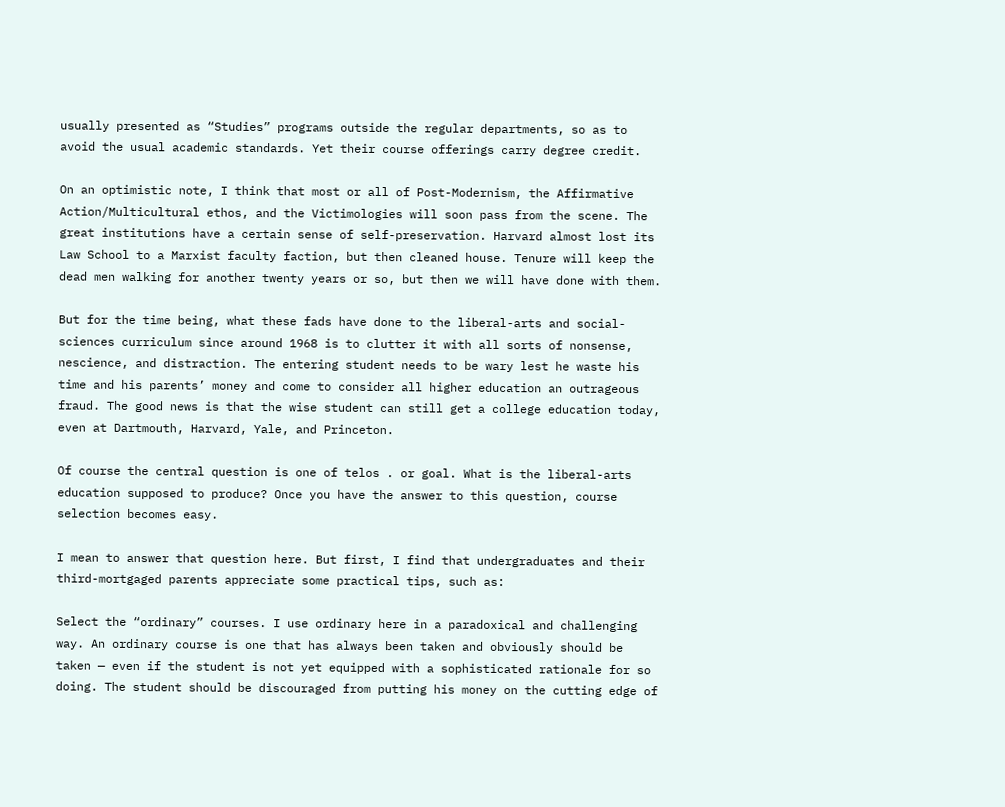usually presented as “Studies” programs outside the regular departments, so as to avoid the usual academic standards. Yet their course offerings carry degree credit.

On an optimistic note, I think that most or all of Post-Modernism, the Affirmative Action/Multicultural ethos, and the Victimologies will soon pass from the scene. The great institutions have a certain sense of self-preservation. Harvard almost lost its Law School to a Marxist faculty faction, but then cleaned house. Tenure will keep the dead men walking for another twenty years or so, but then we will have done with them.

But for the time being, what these fads have done to the liberal-arts and social-sciences curriculum since around 1968 is to clutter it with all sorts of nonsense, nescience, and distraction. The entering student needs to be wary lest he waste his time and his parents’ money and come to consider all higher education an outrageous fraud. The good news is that the wise student can still get a college education today, even at Dartmouth, Harvard, Yale, and Princeton.

Of course the central question is one of telos . or goal. What is the liberal-arts education supposed to produce? Once you have the answer to this question, course selection becomes easy.

I mean to answer that question here. But first, I find that undergraduates and their third-mortgaged parents appreciate some practical tips, such as:

Select the “ordinary” courses. I use ordinary here in a paradoxical and challenging way. An ordinary course is one that has always been taken and obviously should be taken — even if the student is not yet equipped with a sophisticated rationale for so doing. The student should be discouraged from putting his money on the cutting edge of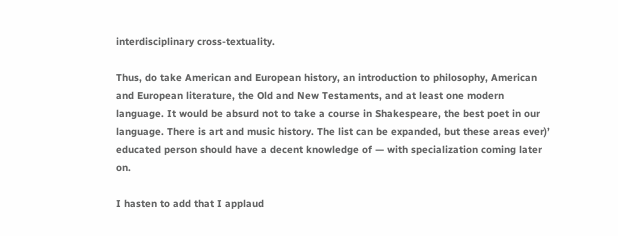interdisciplinary cross-textuality.

Thus, do take American and European history, an introduction to philosophy, American and European literature, the Old and New Testaments, and at least one modern language. It would be absurd not to take a course in Shakespeare, the best poet in our language. There is art and music history. The list can be expanded, but these areas ever)’ educated person should have a decent knowledge of — with specialization coming later on.

I hasten to add that I applaud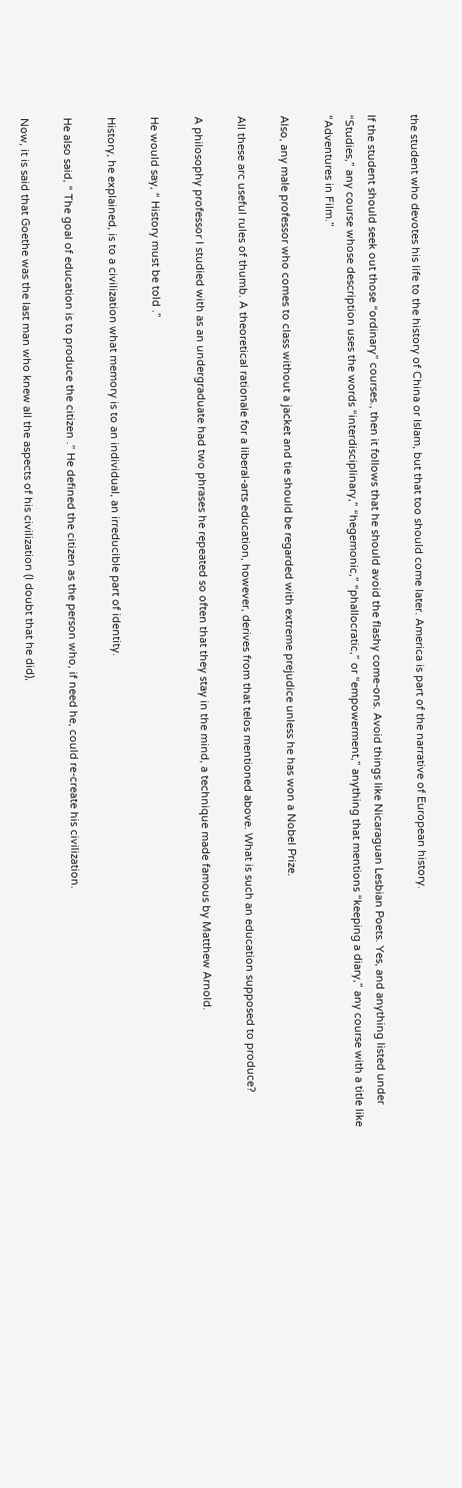the student who devotes his life to the history of China or Islam, but that too should come later. America is part of the narrative of European history.

If the student should seek out those “ordinary” courses., then it follows that he should avoid the flashy come-ons. Avoid things like Nicaraguan Lesbian Poets. Yes, and anything listed under “Studies,” any course whose description uses the words “interdisciplinary,” “hegemonic,” “phallocratic,” or “empowerment,” anything that mentions “keeping a diary,” any course with a title like “Adventures in Film.”

Also, any male professor who comes to class without a jacket and tie should be regarded with extreme prejudice unless he has won a Nobel Prize.

All these arc useful rules of thumb. A theoretical rationale for a liberal-arts education, however, derives from that telos mentioned above. What is such an education supposed to produce?

A philosophy professor I studied with as an undergraduate had two phrases he repeated so often that they stay in the mind, a technique made famous by Matthew Arnold.

He would say, “ History must be told .”

History, he explained, is to a civilization what memory is to an individual, an irreducible part of identity.

He also said, “ The goal of education is to produce the citizen .” He defined the citizen as the person who, if need he, could re-create his civilization.

Now, it is said that Goethe was the last man who knew all the aspects of his civilization (I doubt that he did),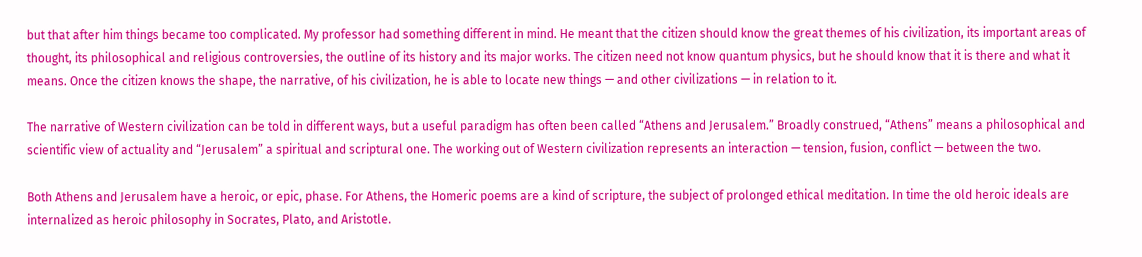but that after him things became too complicated. My professor had something different in mind. He meant that the citizen should know the great themes of his civilization, its important areas of thought, its philosophical and religious controversies, the outline of its history and its major works. The citizen need not know quantum physics, but he should know that it is there and what it means. Once the citizen knows the shape, the narrative, of his civilization, he is able to locate new things — and other civilizations — in relation to it.

The narrative of Western civilization can be told in different ways, but a useful paradigm has often been called “Athens and Jerusalem.” Broadly construed, “Athens” means a philosophical and scientific view of actuality and “Jerusalem” a spiritual and scriptural one. The working out of Western civilization represents an interaction — tension, fusion, conflict — between the two.

Both Athens and Jerusalem have a heroic, or epic, phase. For Athens, the Homeric poems are a kind of scripture, the subject of prolonged ethical meditation. In time the old heroic ideals are internalized as heroic philosophy in Socrates, Plato, and Aristotle.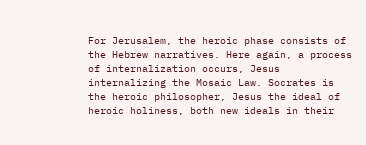For Jerusalem, the heroic phase consists of the Hebrew narratives. Here again, a process of internalization occurs, Jesus internalizing the Mosaic Law. Socrates is the heroic philosopher, Jesus the ideal of heroic holiness, both new ideals in their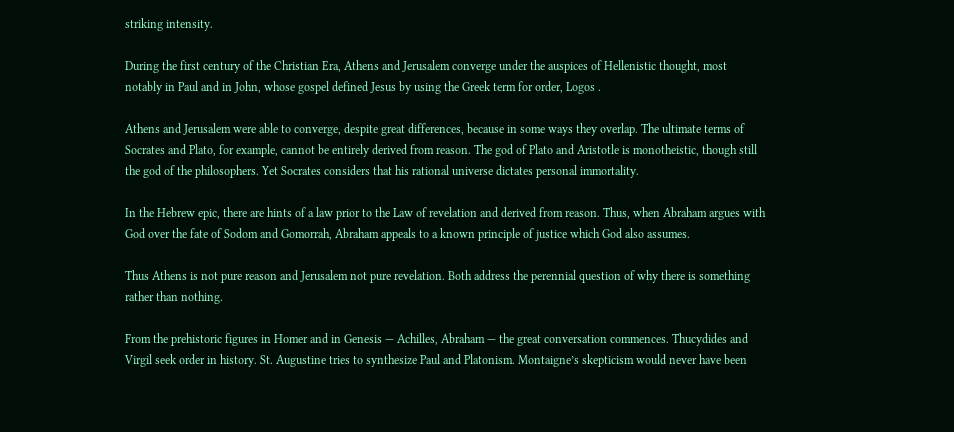striking intensity.

During the first century of the Christian Era, Athens and Jerusalem converge under the auspices of Hellenistic thought, most notably in Paul and in John, whose gospel defined Jesus by using the Greek term for order, Logos .

Athens and Jerusalem were able to converge, despite great differences, because in some ways they overlap. The ultimate terms of Socrates and Plato, for example, cannot be entirely derived from reason. The god of Plato and Aristotle is monotheistic, though still the god of the philosophers. Yet Socrates considers that his rational universe dictates personal immortality.

In the Hebrew epic, there are hints of a law prior to the Law of revelation and derived from reason. Thus, when Abraham argues with God over the fate of Sodom and Gomorrah, Abraham appeals to a known principle of justice which God also assumes.

Thus Athens is not pure reason and Jerusalem not pure revelation. Both address the perennial question of why there is something rather than nothing.

From the prehistoric figures in Homer and in Genesis — Achilles, Abraham — the great conversation commences. Thucydides and Virgil seek order in history. St. Augustine tries to synthesize Paul and Platonism. Montaigne’s skepticism would never have been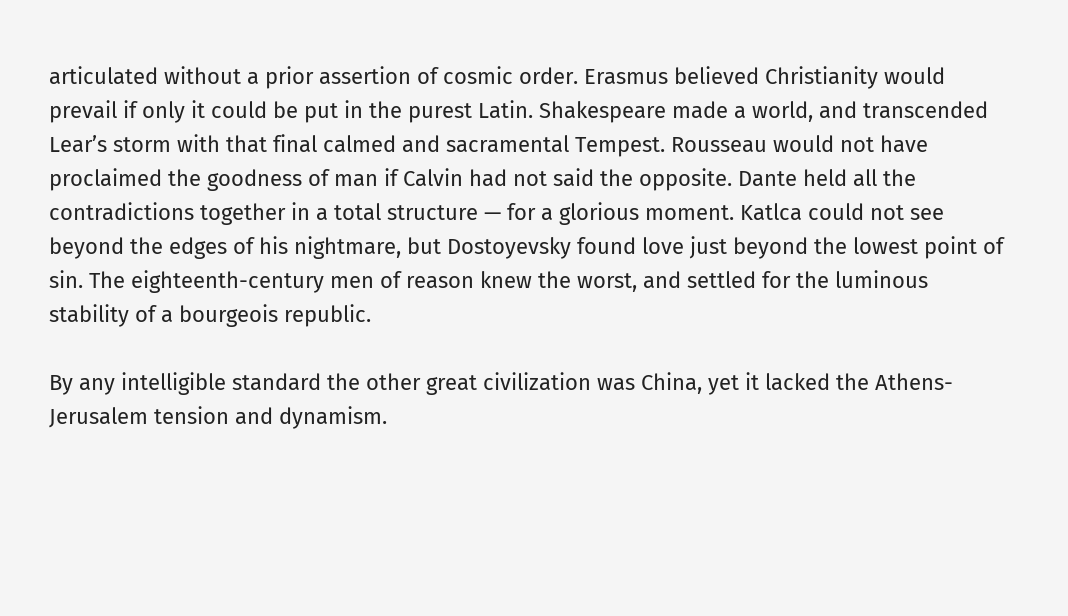articulated without a prior assertion of cosmic order. Erasmus believed Christianity would prevail if only it could be put in the purest Latin. Shakespeare made a world, and transcended Lear’s storm with that final calmed and sacramental Tempest. Rousseau would not have proclaimed the goodness of man if Calvin had not said the opposite. Dante held all the contradictions together in a total structure — for a glorious moment. Katlca could not see beyond the edges of his nightmare, but Dostoyevsky found love just beyond the lowest point of sin. The eighteenth-century men of reason knew the worst, and settled for the luminous stability of a bourgeois republic.

By any intelligible standard the other great civilization was China, yet it lacked the Athens-Jerusalem tension and dynamism.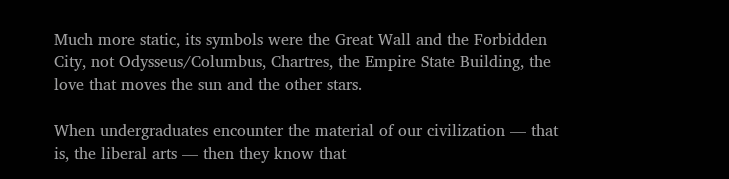Much more static, its symbols were the Great Wall and the Forbidden City, not Odysseus/Columbus, Chartres, the Empire State Building, the love that moves the sun and the other stars.

When undergraduates encounter the material of our civilization — that is, the liberal arts — then they know that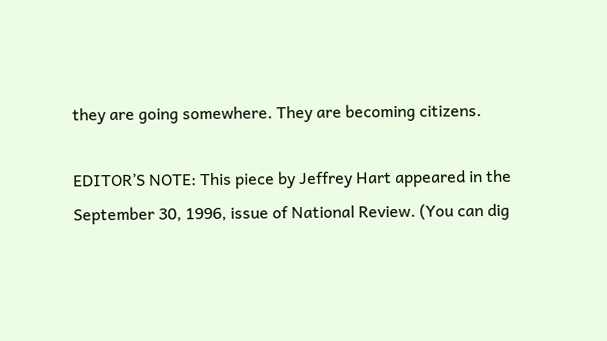they are going somewhere. They are becoming citizens.

EDITOR’S NOTE: This piece by Jeffrey Hart appeared in the September 30, 1996, issue of National Review. (You can dig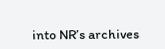into NR’s archives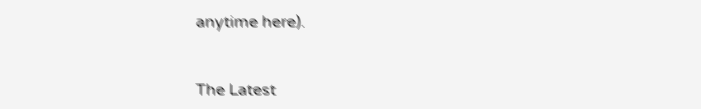anytime here).


The Latest